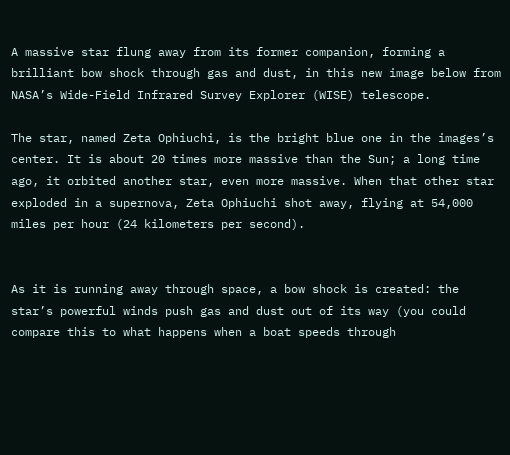A massive star flung away from its former companion, forming a brilliant bow shock through gas and dust, in this new image below from NASA’s Wide-Field Infrared Survey Explorer (WISE) telescope.

The star, named Zeta Ophiuchi, is the bright blue one in the images’s center. It is about 20 times more massive than the Sun; a long time ago, it orbited another star, even more massive. When that other star exploded in a supernova, Zeta Ophiuchi shot away, flying at 54,000 miles per hour (24 kilometers per second).


As it is running away through space, a bow shock is created: the star’s powerful winds push gas and dust out of its way (you could compare this to what happens when a boat speeds through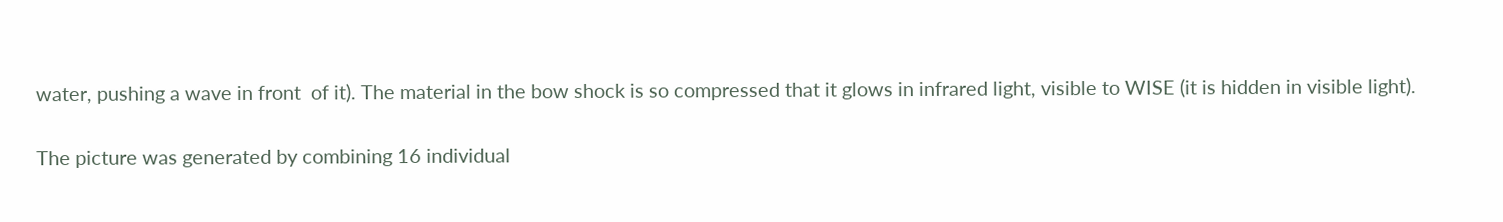water, pushing a wave in front  of it). The material in the bow shock is so compressed that it glows in infrared light, visible to WISE (it is hidden in visible light).

The picture was generated by combining 16 individual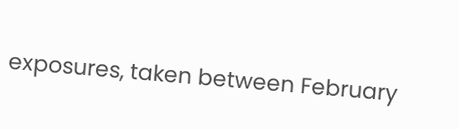exposures, taken between February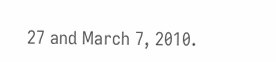27 and March 7, 2010.